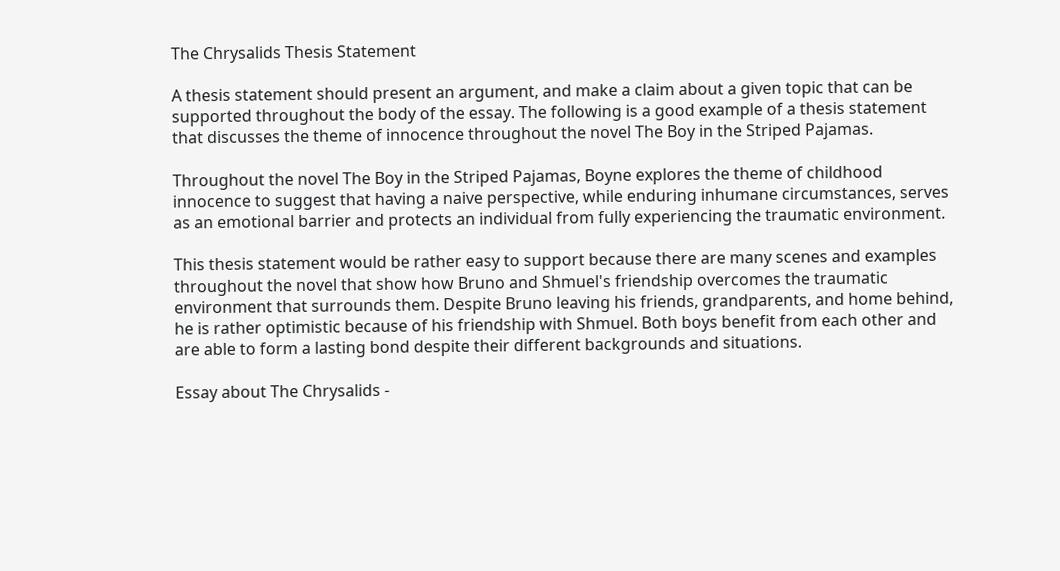The Chrysalids Thesis Statement

A thesis statement should present an argument, and make a claim about a given topic that can be supported throughout the body of the essay. The following is a good example of a thesis statement that discusses the theme of innocence throughout the novel The Boy in the Striped Pajamas.

Throughout the novel The Boy in the Striped Pajamas, Boyne explores the theme of childhood innocence to suggest that having a naive perspective, while enduring inhumane circumstances, serves as an emotional barrier and protects an individual from fully experiencing the traumatic environment.

This thesis statement would be rather easy to support because there are many scenes and examples throughout the novel that show how Bruno and Shmuel's friendship overcomes the traumatic environment that surrounds them. Despite Bruno leaving his friends, grandparents, and home behind, he is rather optimistic because of his friendship with Shmuel. Both boys benefit from each other and are able to form a lasting bond despite their different backgrounds and situations.

Essay about The Chrysalids -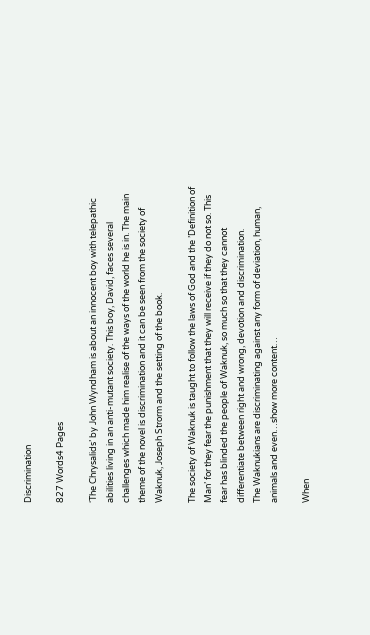Discrimination

827 Words4 Pages

‘The Chrysalids’ by John Wyndham is about an innocent boy with telepathic abilities living in an anti-mutant society. This boy, David, faces several challenges which made him realise of the ways of the world he is in. The main theme of the novel is discrimination and it can be seen from the society of Waknuk, Joseph Strorm and the setting of the book.

The society of Waknuk is taught to follow the laws of God and the ’Definition of Man’ for they fear the punishment that they will receive if they do not so. This fear has blinded the people of Waknuk, so much so that they cannot differentiate between right and wrong, devotion and discrimination.
The Waknukians are discriminating against any form of deviation, human, animals and even…show more content…

When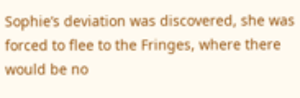Sophie’s deviation was discovered, she was forced to flee to the Fringes, where there would be no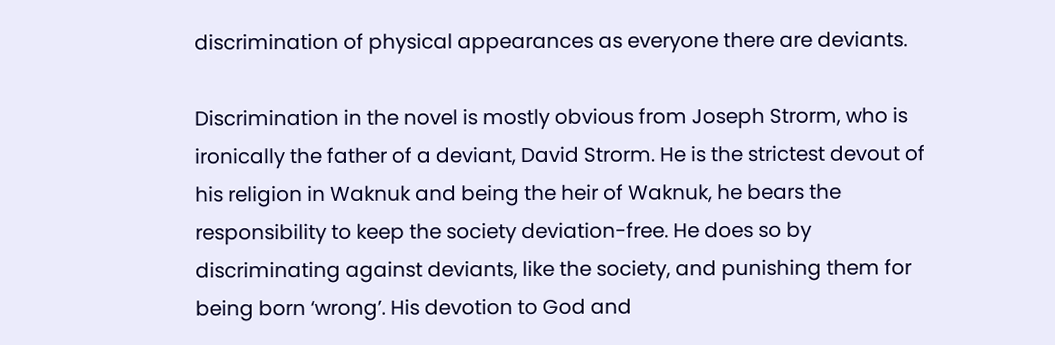discrimination of physical appearances as everyone there are deviants.

Discrimination in the novel is mostly obvious from Joseph Strorm, who is ironically the father of a deviant, David Strorm. He is the strictest devout of his religion in Waknuk and being the heir of Waknuk, he bears the responsibility to keep the society deviation-free. He does so by discriminating against deviants, like the society, and punishing them for being born ‘wrong’. His devotion to God and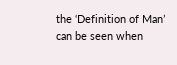the ‘Definition of Man’ can be seen when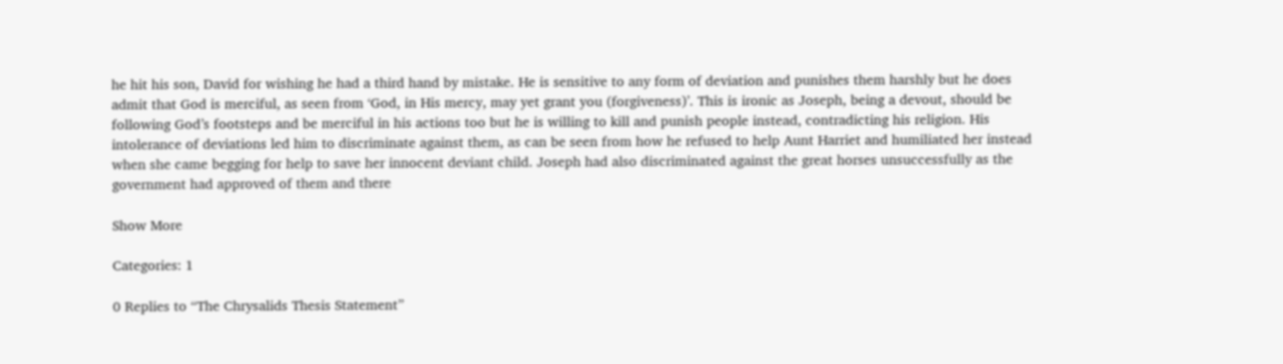he hit his son, David for wishing he had a third hand by mistake. He is sensitive to any form of deviation and punishes them harshly but he does admit that God is merciful, as seen from ‘God, in His mercy, may yet grant you (forgiveness)’. This is ironic as Joseph, being a devout, should be following God’s footsteps and be merciful in his actions too but he is willing to kill and punish people instead, contradicting his religion. His intolerance of deviations led him to discriminate against them, as can be seen from how he refused to help Aunt Harriet and humiliated her instead when she came begging for help to save her innocent deviant child. Joseph had also discriminated against the great horses unsuccessfully as the government had approved of them and there

Show More

Categories: 1

0 Replies to “The Chrysalids Thesis Statement”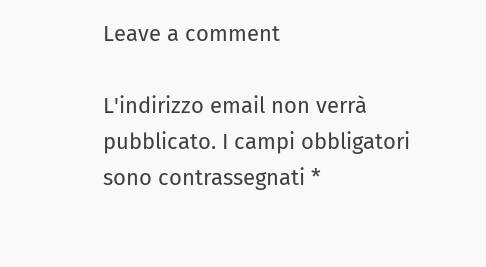Leave a comment

L'indirizzo email non verrà pubblicato. I campi obbligatori sono contrassegnati *